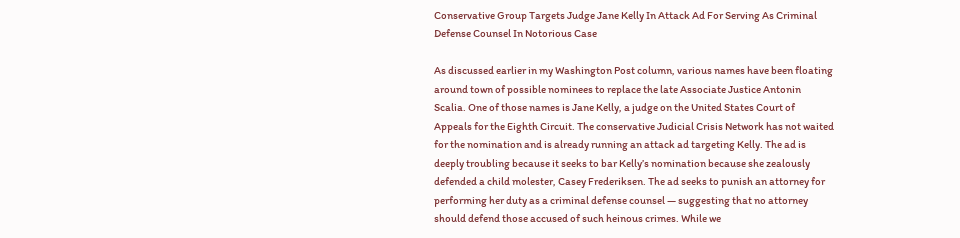Conservative Group Targets Judge Jane Kelly In Attack Ad For Serving As Criminal Defense Counsel In Notorious Case

As discussed earlier in my Washington Post column, various names have been floating around town of possible nominees to replace the late Associate Justice Antonin Scalia. One of those names is Jane Kelly, a judge on the United States Court of Appeals for the Eighth Circuit. The conservative Judicial Crisis Network has not waited for the nomination and is already running an attack ad targeting Kelly. The ad is deeply troubling because it seeks to bar Kelly’s nomination because she zealously defended a child molester, Casey Frederiksen. The ad seeks to punish an attorney for performing her duty as a criminal defense counsel — suggesting that no attorney should defend those accused of such heinous crimes. While we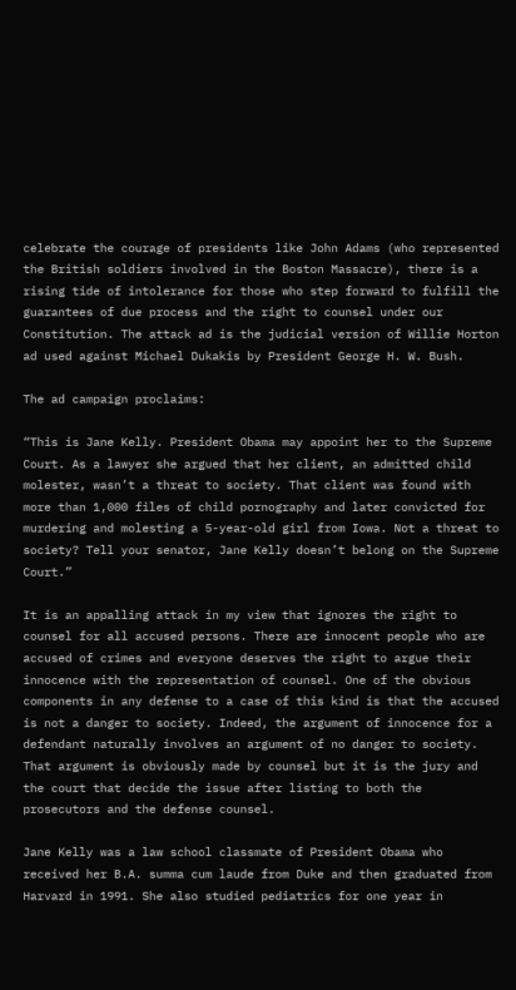celebrate the courage of presidents like John Adams (who represented the British soldiers involved in the Boston Massacre), there is a rising tide of intolerance for those who step forward to fulfill the guarantees of due process and the right to counsel under our Constitution. The attack ad is the judicial version of Willie Horton ad used against Michael Dukakis by President George H. W. Bush.

The ad campaign proclaims:

“This is Jane Kelly. President Obama may appoint her to the Supreme Court. As a lawyer she argued that her client, an admitted child molester, wasn’t a threat to society. That client was found with more than 1,000 files of child pornography and later convicted for murdering and molesting a 5-year-old girl from Iowa. Not a threat to society? Tell your senator, Jane Kelly doesn’t belong on the Supreme Court.”

It is an appalling attack in my view that ignores the right to counsel for all accused persons. There are innocent people who are accused of crimes and everyone deserves the right to argue their innocence with the representation of counsel. One of the obvious components in any defense to a case of this kind is that the accused is not a danger to society. Indeed, the argument of innocence for a defendant naturally involves an argument of no danger to society. That argument is obviously made by counsel but it is the jury and the court that decide the issue after listing to both the prosecutors and the defense counsel.

Jane Kelly was a law school classmate of President Obama who received her B.A. summa cum laude from Duke and then graduated from Harvard in 1991. She also studied pediatrics for one year in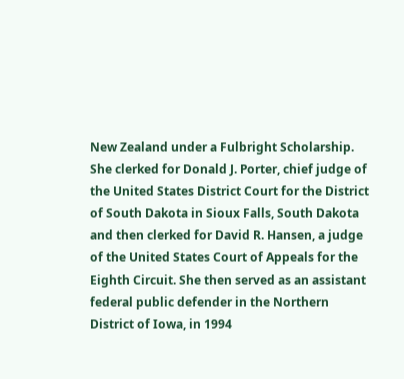New Zealand under a Fulbright Scholarship. She clerked for Donald J. Porter, chief judge of the United States District Court for the District of South Dakota in Sioux Falls, South Dakota and then clerked for David R. Hansen, a judge of the United States Court of Appeals for the Eighth Circuit. She then served as an assistant federal public defender in the Northern District of Iowa, in 1994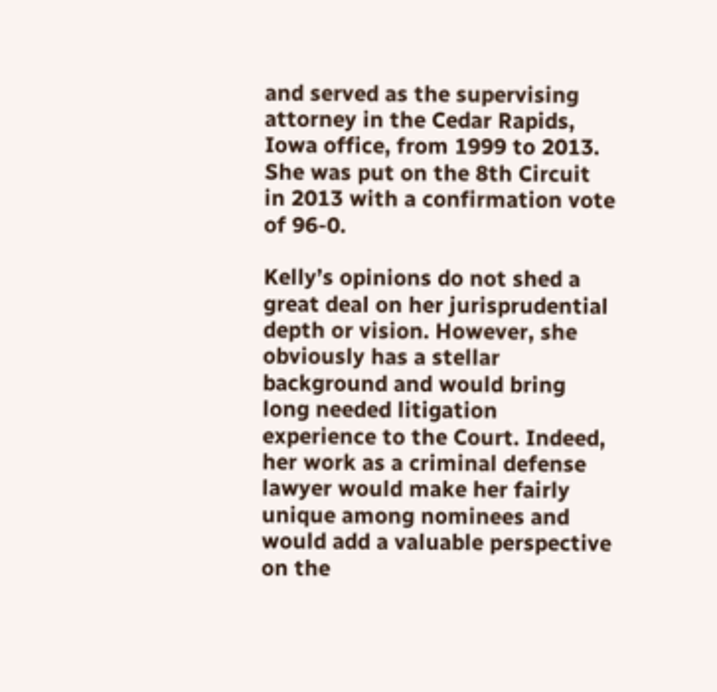and served as the supervising attorney in the Cedar Rapids, Iowa office, from 1999 to 2013. She was put on the 8th Circuit in 2013 with a confirmation vote of 96-0.

Kelly’s opinions do not shed a great deal on her jurisprudential depth or vision. However, she obviously has a stellar background and would bring long needed litigation experience to the Court. Indeed, her work as a criminal defense lawyer would make her fairly unique among nominees and would add a valuable perspective on the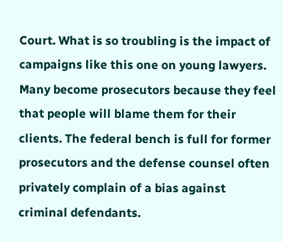Court. What is so troubling is the impact of campaigns like this one on young lawyers. Many become prosecutors because they feel that people will blame them for their clients. The federal bench is full for former prosecutors and the defense counsel often privately complain of a bias against criminal defendants.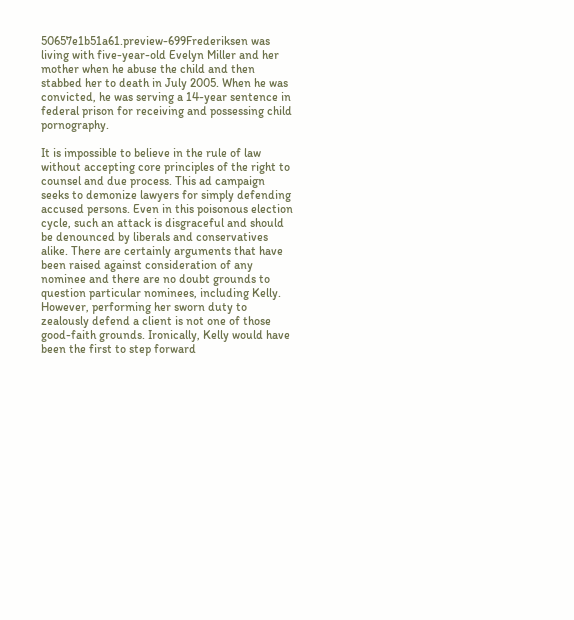50657e1b51a61.preview-699Frederiksen was living with five-year-old Evelyn Miller and her mother when he abuse the child and then stabbed her to death in July 2005. When he was convicted, he was serving a 14-year sentence in federal prison for receiving and possessing child pornography.

It is impossible to believe in the rule of law without accepting core principles of the right to counsel and due process. This ad campaign seeks to demonize lawyers for simply defending accused persons. Even in this poisonous election cycle, such an attack is disgraceful and should be denounced by liberals and conservatives alike. There are certainly arguments that have been raised against consideration of any nominee and there are no doubt grounds to question particular nominees, including Kelly. However, performing her sworn duty to zealously defend a client is not one of those good-faith grounds. Ironically, Kelly would have been the first to step forward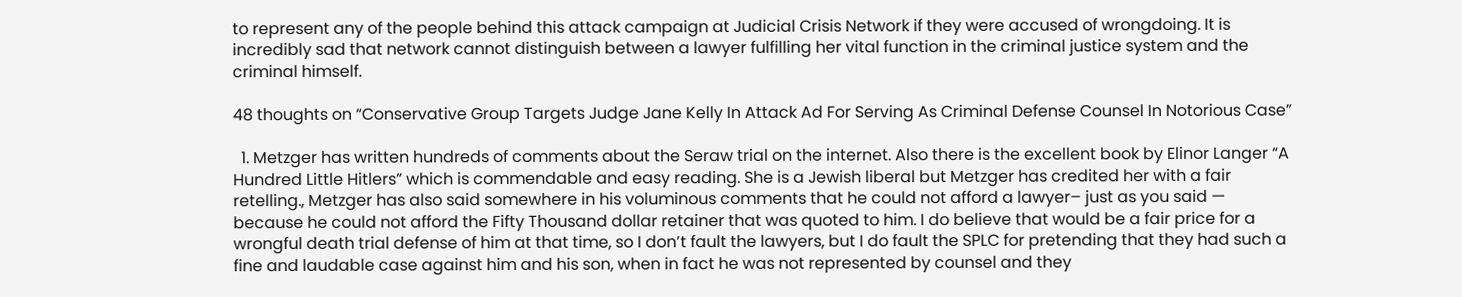to represent any of the people behind this attack campaign at Judicial Crisis Network if they were accused of wrongdoing. It is incredibly sad that network cannot distinguish between a lawyer fulfilling her vital function in the criminal justice system and the criminal himself.

48 thoughts on “Conservative Group Targets Judge Jane Kelly In Attack Ad For Serving As Criminal Defense Counsel In Notorious Case”

  1. Metzger has written hundreds of comments about the Seraw trial on the internet. Also there is the excellent book by Elinor Langer “A Hundred Little Hitlers” which is commendable and easy reading. She is a Jewish liberal but Metzger has credited her with a fair retelling., Metzger has also said somewhere in his voluminous comments that he could not afford a lawyer– just as you said — because he could not afford the Fifty Thousand dollar retainer that was quoted to him. I do believe that would be a fair price for a wrongful death trial defense of him at that time, so I don’t fault the lawyers, but I do fault the SPLC for pretending that they had such a fine and laudable case against him and his son, when in fact he was not represented by counsel and they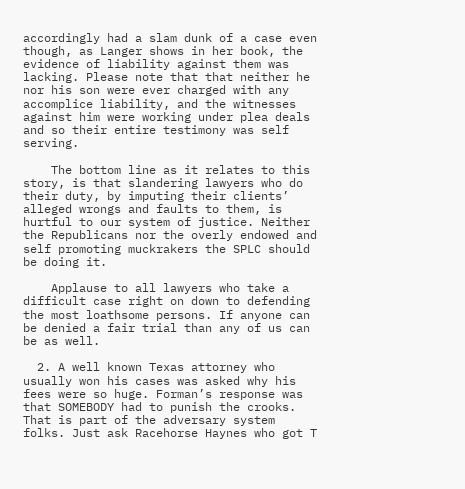accordingly had a slam dunk of a case even though, as Langer shows in her book, the evidence of liability against them was lacking. Please note that that neither he nor his son were ever charged with any accomplice liability, and the witnesses against him were working under plea deals and so their entire testimony was self serving.

    The bottom line as it relates to this story, is that slandering lawyers who do their duty, by imputing their clients’ alleged wrongs and faults to them, is hurtful to our system of justice. Neither the Republicans nor the overly endowed and self promoting muckrakers the SPLC should be doing it.

    Applause to all lawyers who take a difficult case right on down to defending the most loathsome persons. If anyone can be denied a fair trial than any of us can be as well.

  2. A well known Texas attorney who usually won his cases was asked why his fees were so huge. Forman’s response was that SOMEBODY had to punish the crooks. That is part of the adversary system folks. Just ask Racehorse Haynes who got T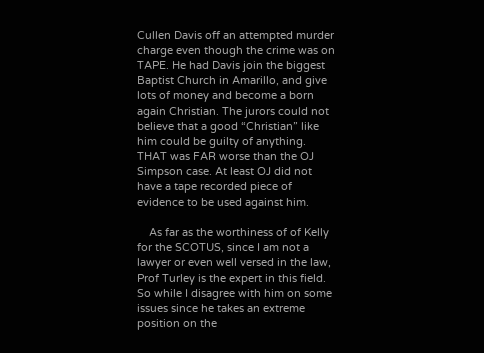Cullen Davis off an attempted murder charge even though the crime was on TAPE. He had Davis join the biggest Baptist Church in Amarillo, and give lots of money and become a born again Christian. The jurors could not believe that a good “Christian” like him could be guilty of anything. THAT was FAR worse than the OJ Simpson case. At least OJ did not have a tape recorded piece of evidence to be used against him.

    As far as the worthiness of of Kelly for the SCOTUS, since I am not a lawyer or even well versed in the law, Prof Turley is the expert in this field. So while I disagree with him on some issues since he takes an extreme position on the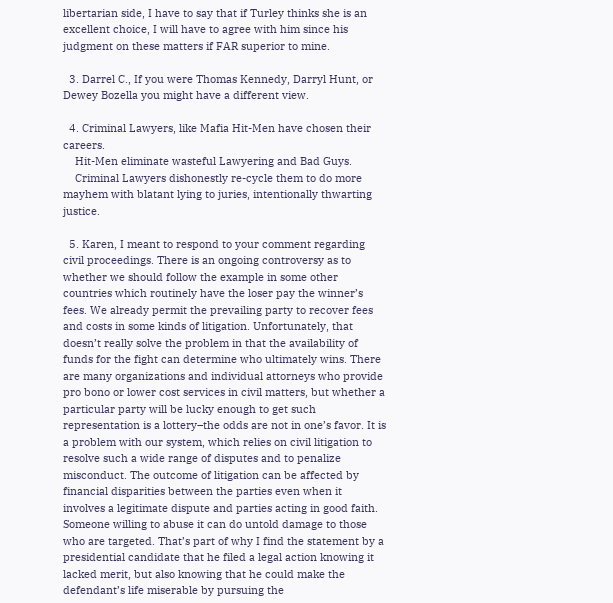libertarian side, I have to say that if Turley thinks she is an excellent choice, I will have to agree with him since his judgment on these matters if FAR superior to mine.

  3. Darrel C., If you were Thomas Kennedy, Darryl Hunt, or Dewey Bozella you might have a different view.

  4. Criminal Lawyers, like Mafia Hit-Men have chosen their careers.
    Hit-Men eliminate wasteful Lawyering and Bad Guys.
    Criminal Lawyers dishonestly re-cycle them to do more mayhem with blatant lying to juries, intentionally thwarting justice.

  5. Karen, I meant to respond to your comment regarding civil proceedings. There is an ongoing controversy as to whether we should follow the example in some other countries which routinely have the loser pay the winner’s fees. We already permit the prevailing party to recover fees and costs in some kinds of litigation. Unfortunately, that doesn’t really solve the problem in that the availability of funds for the fight can determine who ultimately wins. There are many organizations and individual attorneys who provide pro bono or lower cost services in civil matters, but whether a particular party will be lucky enough to get such representation is a lottery–the odds are not in one’s favor. It is a problem with our system, which relies on civil litigation to resolve such a wide range of disputes and to penalize misconduct. The outcome of litigation can be affected by financial disparities between the parties even when it involves a legitimate dispute and parties acting in good faith. Someone willing to abuse it can do untold damage to those who are targeted. That’s part of why I find the statement by a presidential candidate that he filed a legal action knowing it lacked merit, but also knowing that he could make the defendant’s life miserable by pursuing the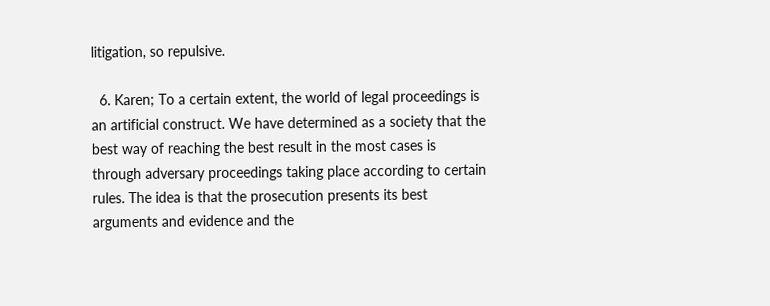litigation, so repulsive.

  6. Karen; To a certain extent, the world of legal proceedings is an artificial construct. We have determined as a society that the best way of reaching the best result in the most cases is through adversary proceedings taking place according to certain rules. The idea is that the prosecution presents its best arguments and evidence and the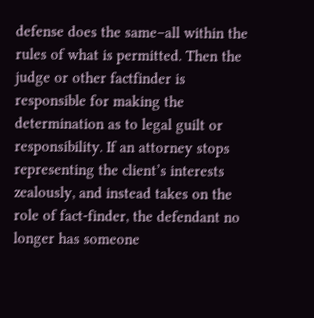defense does the same–all within the rules of what is permitted. Then the judge or other factfinder is responsible for making the determination as to legal guilt or responsibility. If an attorney stops representing the client’s interests zealously, and instead takes on the role of fact-finder, the defendant no longer has someone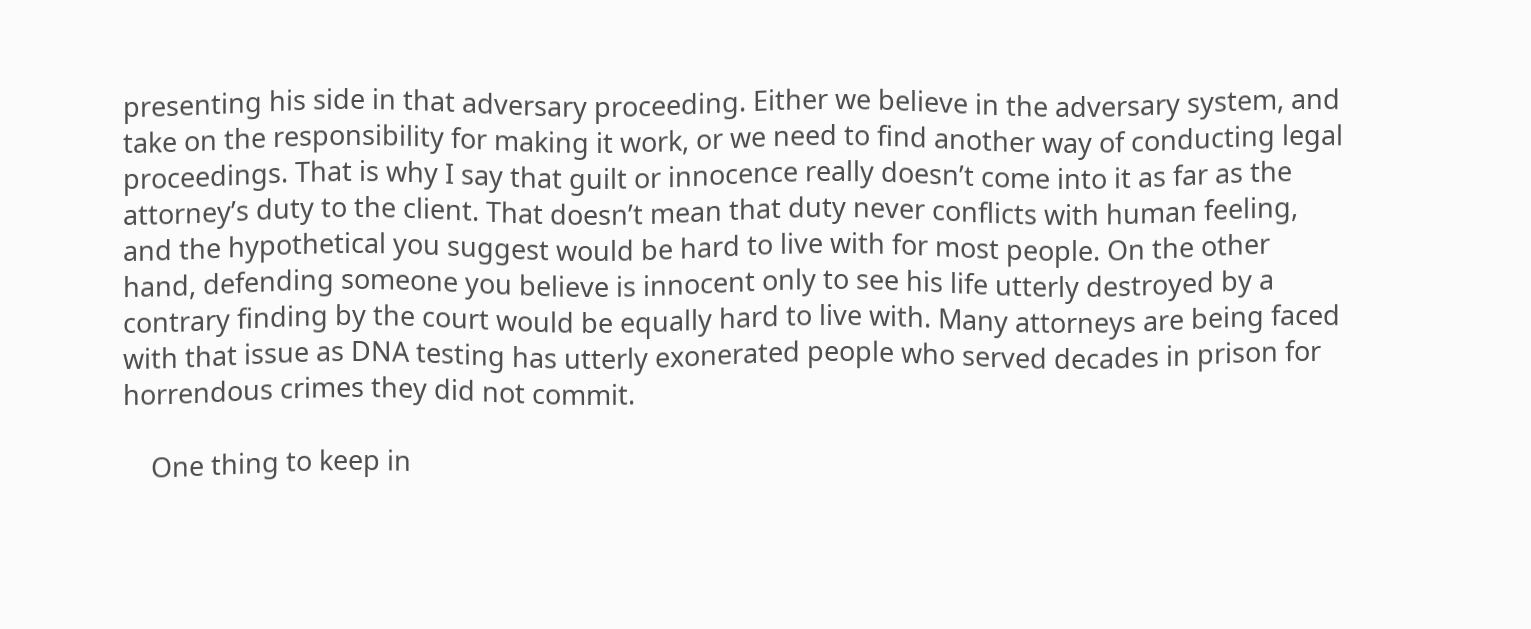presenting his side in that adversary proceeding. Either we believe in the adversary system, and take on the responsibility for making it work, or we need to find another way of conducting legal proceedings. That is why I say that guilt or innocence really doesn’t come into it as far as the attorney’s duty to the client. That doesn’t mean that duty never conflicts with human feeling, and the hypothetical you suggest would be hard to live with for most people. On the other hand, defending someone you believe is innocent only to see his life utterly destroyed by a contrary finding by the court would be equally hard to live with. Many attorneys are being faced with that issue as DNA testing has utterly exonerated people who served decades in prison for horrendous crimes they did not commit.

    One thing to keep in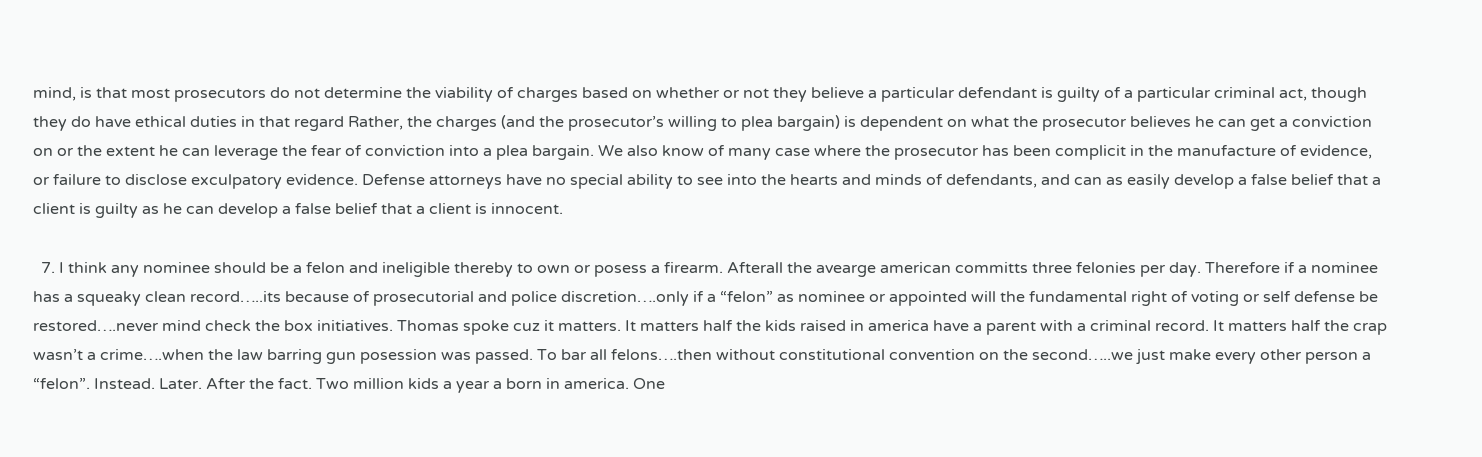mind, is that most prosecutors do not determine the viability of charges based on whether or not they believe a particular defendant is guilty of a particular criminal act, though they do have ethical duties in that regard Rather, the charges (and the prosecutor’s willing to plea bargain) is dependent on what the prosecutor believes he can get a conviction on or the extent he can leverage the fear of conviction into a plea bargain. We also know of many case where the prosecutor has been complicit in the manufacture of evidence, or failure to disclose exculpatory evidence. Defense attorneys have no special ability to see into the hearts and minds of defendants, and can as easily develop a false belief that a client is guilty as he can develop a false belief that a client is innocent.

  7. I think any nominee should be a felon and ineligible thereby to own or posess a firearm. Afterall the avearge american committs three felonies per day. Therefore if a nominee has a squeaky clean record…..its because of prosecutorial and police discretion….only if a “felon” as nominee or appointed will the fundamental right of voting or self defense be restored….never mind check the box initiatives. Thomas spoke cuz it matters. It matters half the kids raised in america have a parent with a criminal record. It matters half the crap wasn’t a crime….when the law barring gun posession was passed. To bar all felons….then without constitutional convention on the second…..we just make every other person a “felon”. Instead. Later. After the fact. Two million kids a year a born in america. One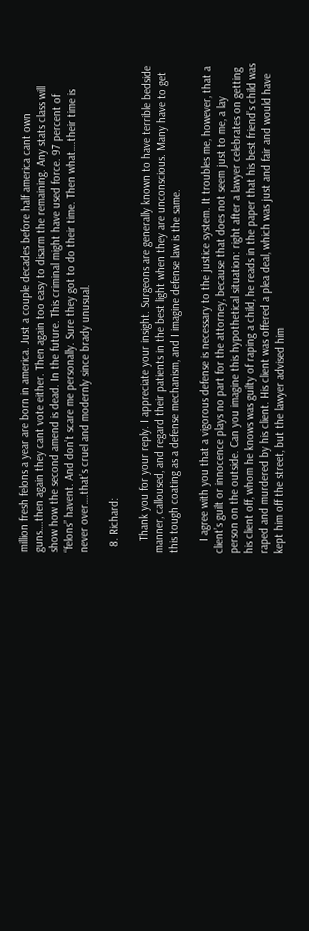million fresh felons a year are born in america. Just a couple decades before half america cant own guns….then again they cant vote either. Then again too easy to disarm the remaining. Any stats class will show how the second amend is dead. In the future. This criminal might have used force. 97 percent of “felons” havent. And don’t scare me personally. Sure they got to do their time. Then what….their time is never over….that’s cruel and modernly since brady unusual.

  8. Richard:

    Thank you for your reply. I appreciate your insight. Surgeons are generally known to have terrible bedside manner, calloused, and regard their patients in the best light when they are unconscious. Many have to get this tough coating as a defense mechanism, and I imagine defense law is the same.

    I agree with you that a vigorous defense is necessary to the justice system. It troubles me, however, that a client’s guilt or innocence plays no part for the attorney, because that does not seem just to me, a lay person on the outside. Can you imagine this hypothetical situation: right after a lawyer celebrates on getting his client off, whom he knows was guilty of raping a child, he reads in the paper that his best friend’s child was raped and murdered by his client. His client was offered a plea deal, which was just and fair and would have kept him off the street, but the lawyer advised him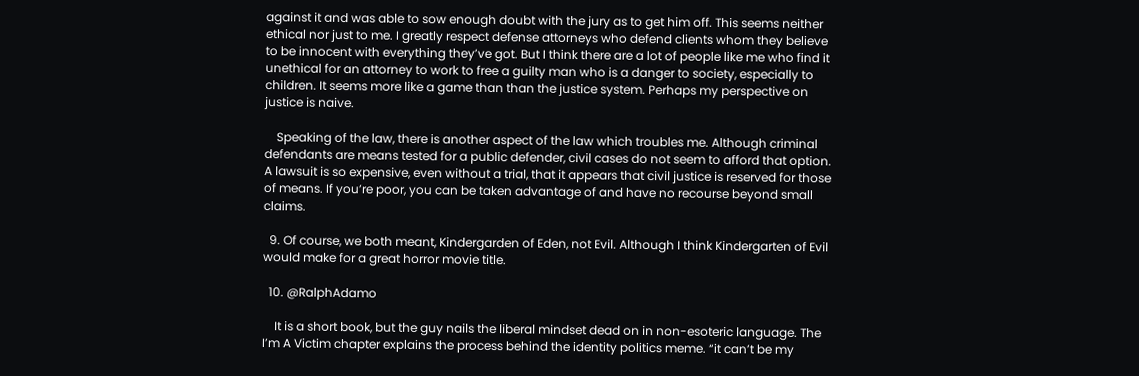against it and was able to sow enough doubt with the jury as to get him off. This seems neither ethical nor just to me. I greatly respect defense attorneys who defend clients whom they believe to be innocent with everything they’ve got. But I think there are a lot of people like me who find it unethical for an attorney to work to free a guilty man who is a danger to society, especially to children. It seems more like a game than than the justice system. Perhaps my perspective on justice is naive.

    Speaking of the law, there is another aspect of the law which troubles me. Although criminal defendants are means tested for a public defender, civil cases do not seem to afford that option. A lawsuit is so expensive, even without a trial, that it appears that civil justice is reserved for those of means. If you’re poor, you can be taken advantage of and have no recourse beyond small claims.

  9. Of course, we both meant, Kindergarden of Eden, not Evil. Although I think Kindergarten of Evil would make for a great horror movie title.

  10. @RalphAdamo

    It is a short book, but the guy nails the liberal mindset dead on in non-esoteric language. The I’m A Victim chapter explains the process behind the identity politics meme. “it can’t be my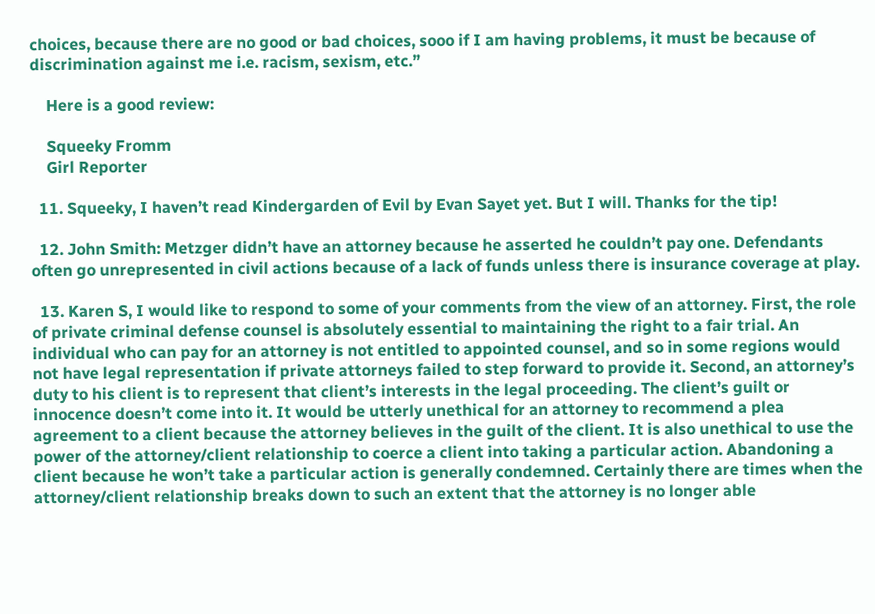choices, because there are no good or bad choices, sooo if I am having problems, it must be because of discrimination against me i.e. racism, sexism, etc.”

    Here is a good review:

    Squeeky Fromm
    Girl Reporter

  11. Squeeky, I haven’t read Kindergarden of Evil by Evan Sayet yet. But I will. Thanks for the tip!

  12. John Smith: Metzger didn’t have an attorney because he asserted he couldn’t pay one. Defendants often go unrepresented in civil actions because of a lack of funds unless there is insurance coverage at play.

  13. Karen S, I would like to respond to some of your comments from the view of an attorney. First, the role of private criminal defense counsel is absolutely essential to maintaining the right to a fair trial. An individual who can pay for an attorney is not entitled to appointed counsel, and so in some regions would not have legal representation if private attorneys failed to step forward to provide it. Second, an attorney’s duty to his client is to represent that client’s interests in the legal proceeding. The client’s guilt or innocence doesn’t come into it. It would be utterly unethical for an attorney to recommend a plea agreement to a client because the attorney believes in the guilt of the client. It is also unethical to use the power of the attorney/client relationship to coerce a client into taking a particular action. Abandoning a client because he won’t take a particular action is generally condemned. Certainly there are times when the attorney/client relationship breaks down to such an extent that the attorney is no longer able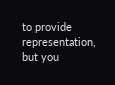to provide representation, but you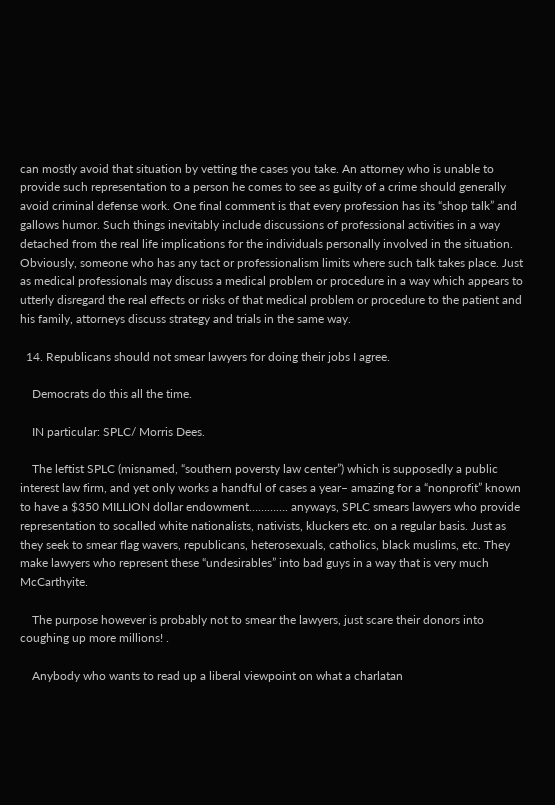can mostly avoid that situation by vetting the cases you take. An attorney who is unable to provide such representation to a person he comes to see as guilty of a crime should generally avoid criminal defense work. One final comment is that every profession has its “shop talk” and gallows humor. Such things inevitably include discussions of professional activities in a way detached from the real life implications for the individuals personally involved in the situation. Obviously, someone who has any tact or professionalism limits where such talk takes place. Just as medical professionals may discuss a medical problem or procedure in a way which appears to utterly disregard the real effects or risks of that medical problem or procedure to the patient and his family, attorneys discuss strategy and trials in the same way.

  14. Republicans should not smear lawyers for doing their jobs I agree.

    Democrats do this all the time.

    IN particular: SPLC/ Morris Dees.

    The leftist SPLC (misnamed, “southern poversty law center”) which is supposedly a public interest law firm, and yet only works a handful of cases a year– amazing for a “nonprofit” known to have a $350 MILLION dollar endowment…………. anyways, SPLC smears lawyers who provide representation to socalled white nationalists, nativists, kluckers etc. on a regular basis. Just as they seek to smear flag wavers, republicans, heterosexuals, catholics, black muslims, etc. They make lawyers who represent these “undesirables” into bad guys in a way that is very much McCarthyite.

    The purpose however is probably not to smear the lawyers, just scare their donors into coughing up more millions! .

    Anybody who wants to read up a liberal viewpoint on what a charlatan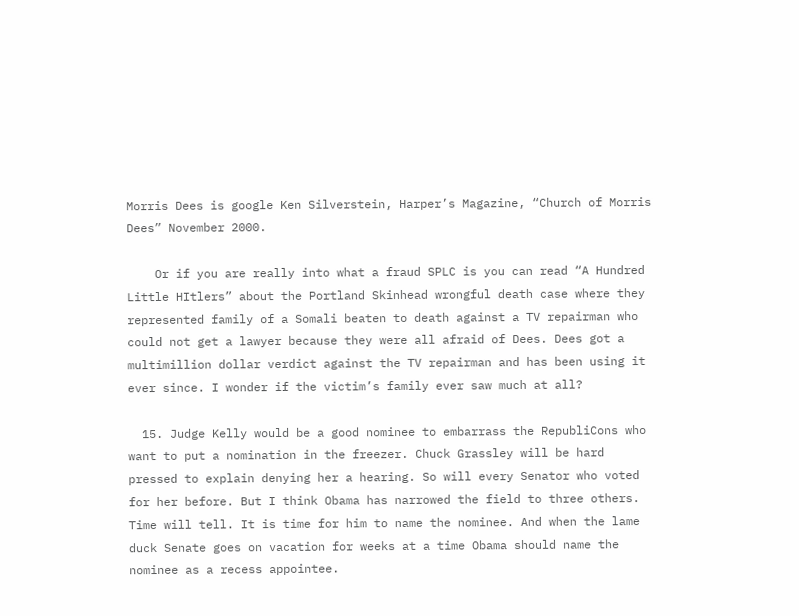Morris Dees is google Ken Silverstein, Harper’s Magazine, “Church of Morris Dees” November 2000.

    Or if you are really into what a fraud SPLC is you can read “A Hundred Little HItlers” about the Portland Skinhead wrongful death case where they represented family of a Somali beaten to death against a TV repairman who could not get a lawyer because they were all afraid of Dees. Dees got a multimillion dollar verdict against the TV repairman and has been using it ever since. I wonder if the victim’s family ever saw much at all?

  15. Judge Kelly would be a good nominee to embarrass the RepubliCons who want to put a nomination in the freezer. Chuck Grassley will be hard pressed to explain denying her a hearing. So will every Senator who voted for her before. But I think Obama has narrowed the field to three others. Time will tell. It is time for him to name the nominee. And when the lame duck Senate goes on vacation for weeks at a time Obama should name the nominee as a recess appointee.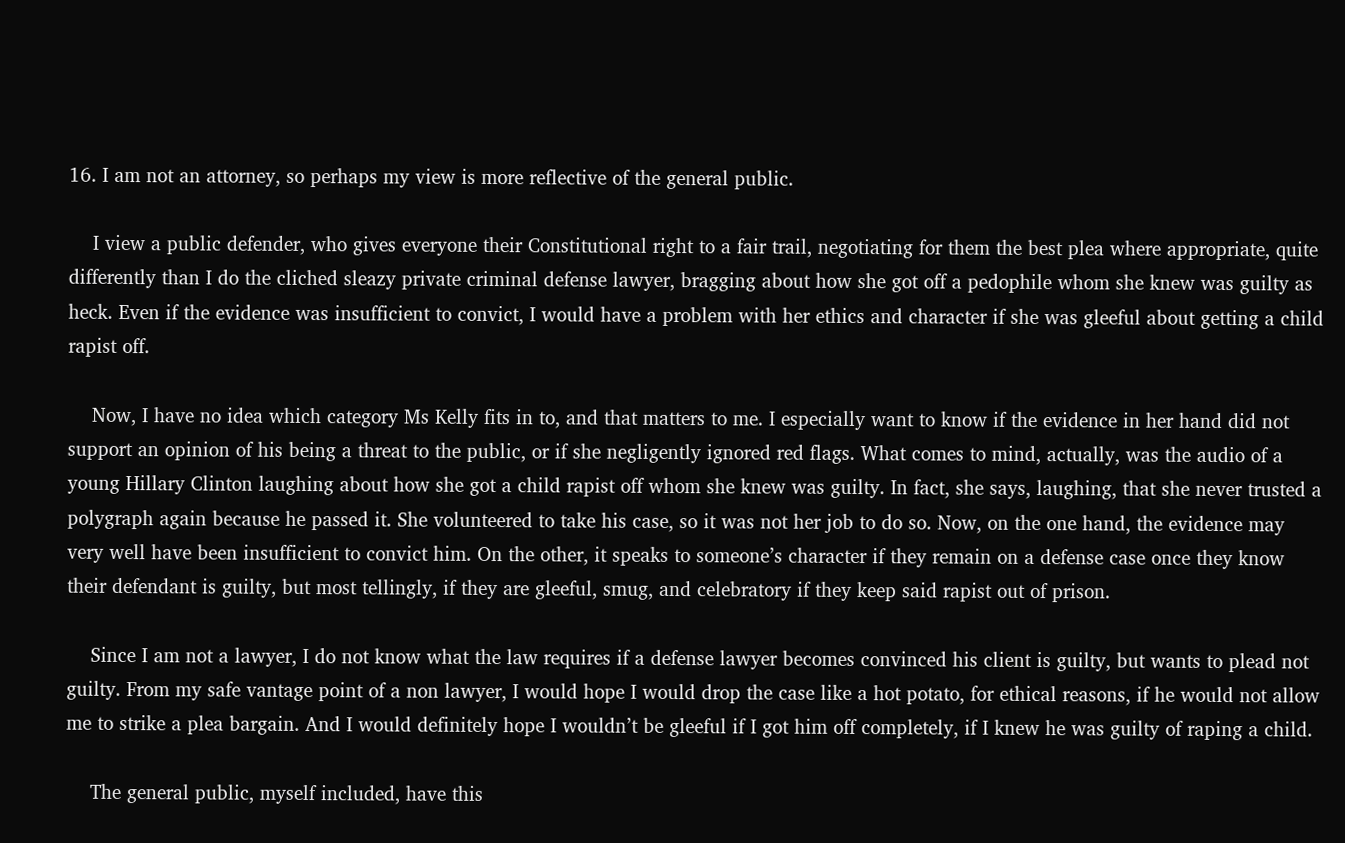16. I am not an attorney, so perhaps my view is more reflective of the general public.

    I view a public defender, who gives everyone their Constitutional right to a fair trail, negotiating for them the best plea where appropriate, quite differently than I do the cliched sleazy private criminal defense lawyer, bragging about how she got off a pedophile whom she knew was guilty as heck. Even if the evidence was insufficient to convict, I would have a problem with her ethics and character if she was gleeful about getting a child rapist off.

    Now, I have no idea which category Ms Kelly fits in to, and that matters to me. I especially want to know if the evidence in her hand did not support an opinion of his being a threat to the public, or if she negligently ignored red flags. What comes to mind, actually, was the audio of a young Hillary Clinton laughing about how she got a child rapist off whom she knew was guilty. In fact, she says, laughing, that she never trusted a polygraph again because he passed it. She volunteered to take his case, so it was not her job to do so. Now, on the one hand, the evidence may very well have been insufficient to convict him. On the other, it speaks to someone’s character if they remain on a defense case once they know their defendant is guilty, but most tellingly, if they are gleeful, smug, and celebratory if they keep said rapist out of prison.

    Since I am not a lawyer, I do not know what the law requires if a defense lawyer becomes convinced his client is guilty, but wants to plead not guilty. From my safe vantage point of a non lawyer, I would hope I would drop the case like a hot potato, for ethical reasons, if he would not allow me to strike a plea bargain. And I would definitely hope I wouldn’t be gleeful if I got him off completely, if I knew he was guilty of raping a child.

    The general public, myself included, have this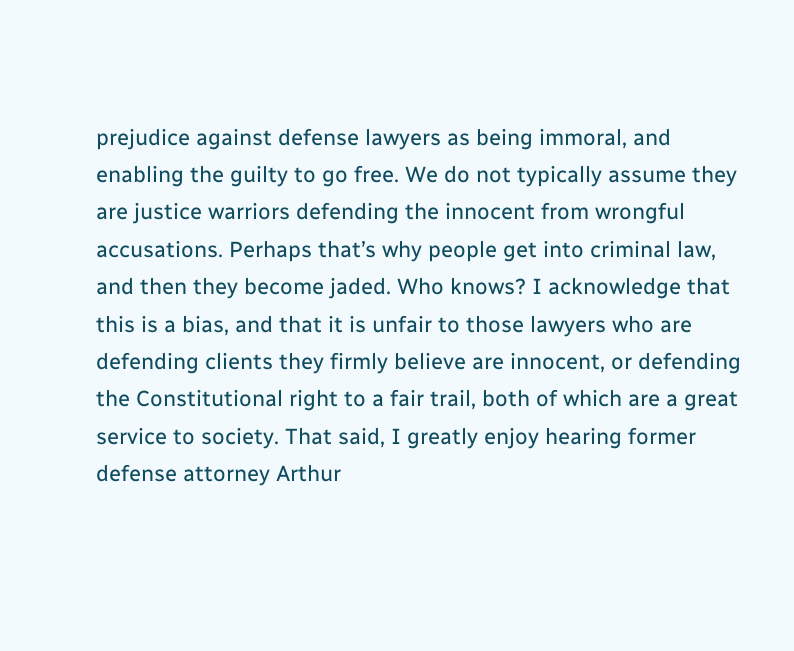prejudice against defense lawyers as being immoral, and enabling the guilty to go free. We do not typically assume they are justice warriors defending the innocent from wrongful accusations. Perhaps that’s why people get into criminal law, and then they become jaded. Who knows? I acknowledge that this is a bias, and that it is unfair to those lawyers who are defending clients they firmly believe are innocent, or defending the Constitutional right to a fair trail, both of which are a great service to society. That said, I greatly enjoy hearing former defense attorney Arthur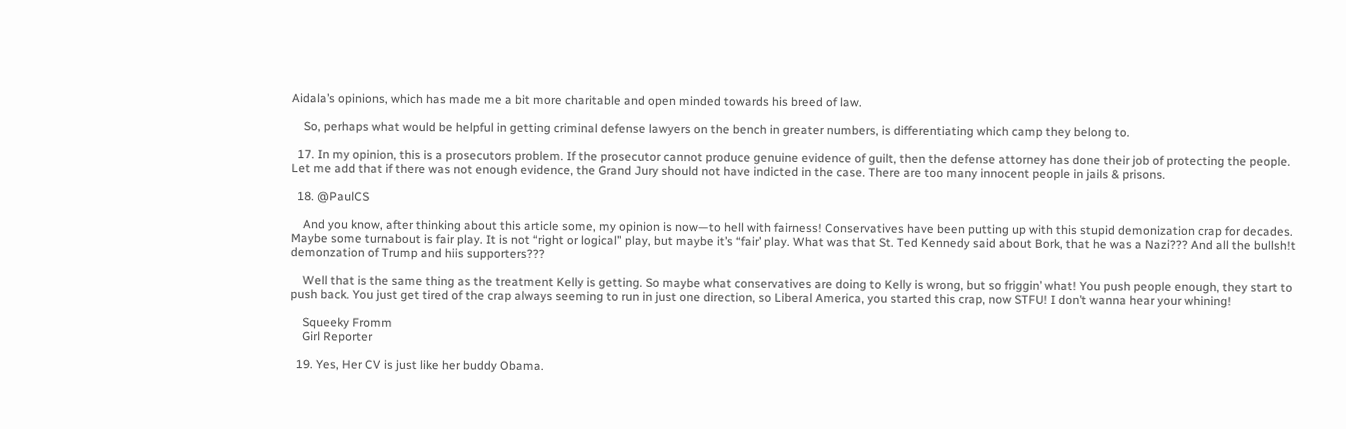Aidala’s opinions, which has made me a bit more charitable and open minded towards his breed of law.

    So, perhaps what would be helpful in getting criminal defense lawyers on the bench in greater numbers, is differentiating which camp they belong to.

  17. In my opinion, this is a prosecutors problem. If the prosecutor cannot produce genuine evidence of guilt, then the defense attorney has done their job of protecting the people. Let me add that if there was not enough evidence, the Grand Jury should not have indicted in the case. There are too many innocent people in jails & prisons.

  18. @PaulCS

    And you know, after thinking about this article some, my opinion is now—to hell with fairness! Conservatives have been putting up with this stupid demonization crap for decades. Maybe some turnabout is fair play. It is not “right or logical” play, but maybe it’s “fair’ play. What was that St. Ted Kennedy said about Bork, that he was a Nazi??? And all the bullsh!t demonzation of Trump and hiis supporters???

    Well that is the same thing as the treatment Kelly is getting. So maybe what conservatives are doing to Kelly is wrong, but so friggin’ what! You push people enough, they start to push back. You just get tired of the crap always seeming to run in just one direction, so Liberal America, you started this crap, now STFU! I don’t wanna hear your whining!

    Squeeky Fromm
    Girl Reporter

  19. Yes, Her CV is just like her buddy Obama.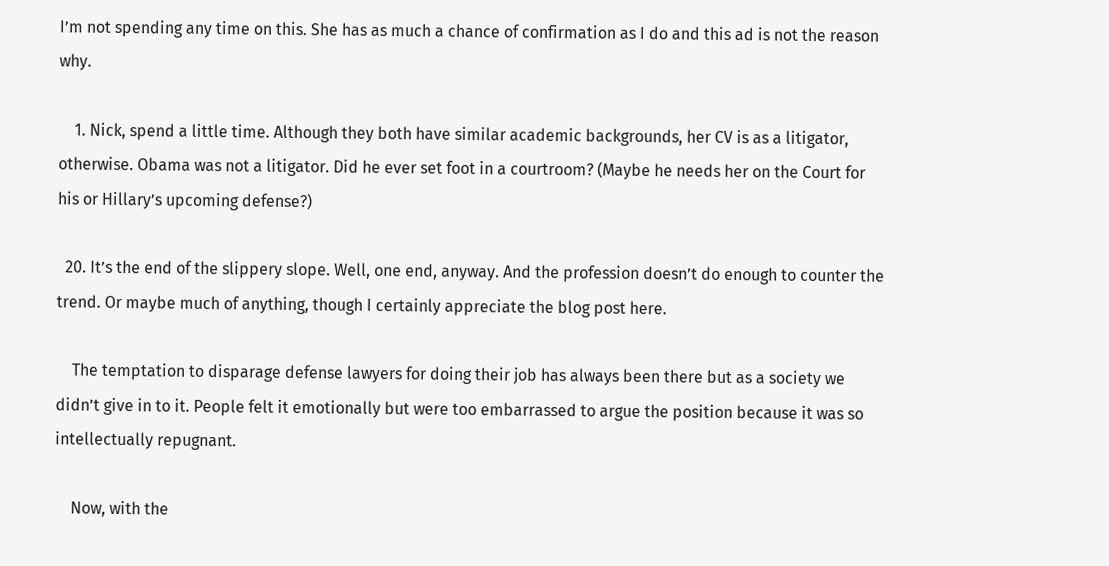I’m not spending any time on this. She has as much a chance of confirmation as I do and this ad is not the reason why.

    1. Nick, spend a little time. Although they both have similar academic backgrounds, her CV is as a litigator, otherwise. Obama was not a litigator. Did he ever set foot in a courtroom? (Maybe he needs her on the Court for his or Hillary’s upcoming defense?)

  20. It’s the end of the slippery slope. Well, one end, anyway. And the profession doesn’t do enough to counter the trend. Or maybe much of anything, though I certainly appreciate the blog post here.

    The temptation to disparage defense lawyers for doing their job has always been there but as a society we didn’t give in to it. People felt it emotionally but were too embarrassed to argue the position because it was so intellectually repugnant.

    Now, with the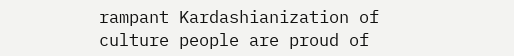rampant Kardashianization of culture people are proud of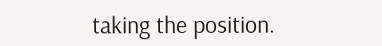taking the position.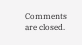Comments are closed.